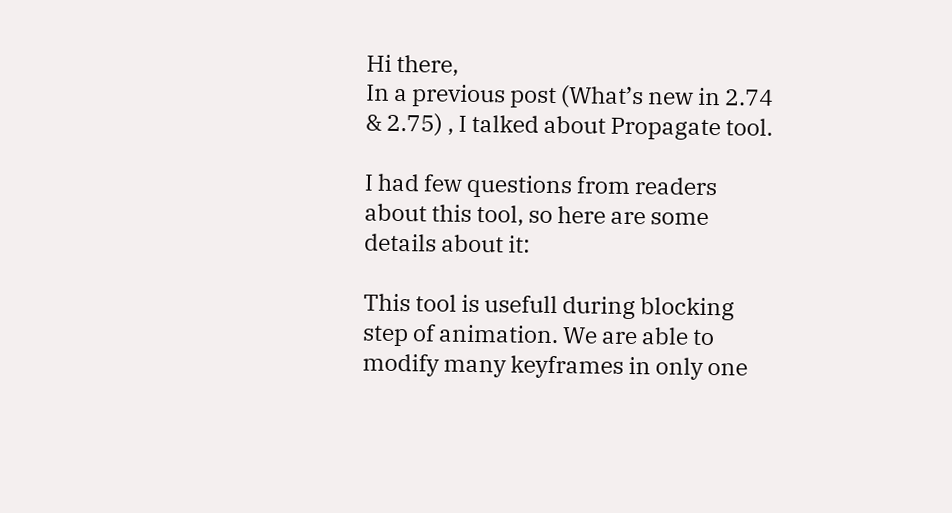Hi there,
In a previous post (What’s new in 2.74 & 2.75) , I talked about Propagate tool.

I had few questions from readers about this tool, so here are some details about it:

This tool is usefull during blocking step of animation. We are able to modify many keyframes in only one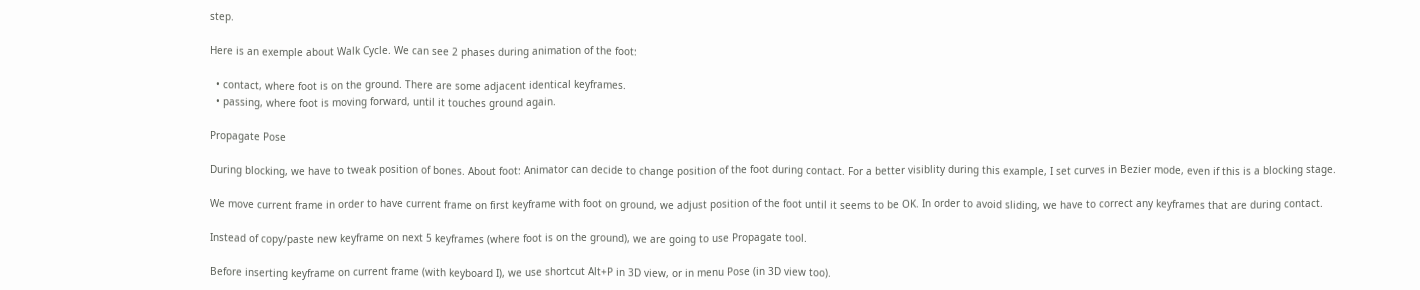step.

Here is an exemple about Walk Cycle. We can see 2 phases during animation of the foot:

  • contact, where foot is on the ground. There are some adjacent identical keyframes.
  • passing, where foot is moving forward, until it touches ground again.

Propagate Pose

During blocking, we have to tweak position of bones. About foot: Animator can decide to change position of the foot during contact. For a better visiblity during this example, I set curves in Bezier mode, even if this is a blocking stage.

We move current frame in order to have current frame on first keyframe with foot on ground, we adjust position of the foot until it seems to be OK. In order to avoid sliding, we have to correct any keyframes that are during contact.

Instead of copy/paste new keyframe on next 5 keyframes (where foot is on the ground), we are going to use Propagate tool.

Before inserting keyframe on current frame (with keyboard I), we use shortcut Alt+P in 3D view, or in menu Pose (in 3D view too).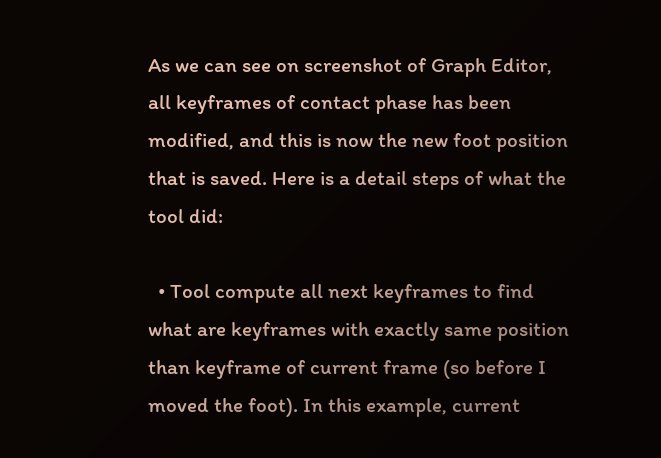As we can see on screenshot of Graph Editor, all keyframes of contact phase has been modified, and this is now the new foot position that is saved. Here is a detail steps of what the tool did:

  • Tool compute all next keyframes to find what are keyframes with exactly same position than keyframe of current frame (so before I moved the foot). In this example, current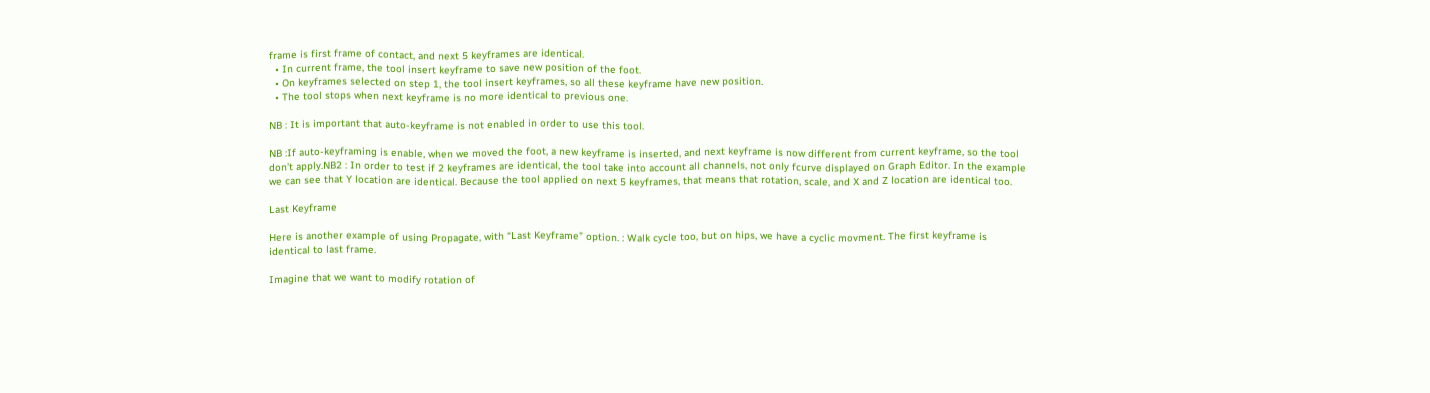frame is first frame of contact, and next 5 keyframes are identical.
  • In current frame, the tool insert keyframe to save new position of the foot.
  • On keyframes selected on step 1, the tool insert keyframes, so all these keyframe have new position.
  • The tool stops when next keyframe is no more identical to previous one.

NB : It is important that auto-keyframe is not enabled in order to use this tool.

NB :If auto-keyframing is enable, when we moved the foot, a new keyframe is inserted, and next keyframe is now different from current keyframe, so the tool don’t apply.NB2 : In order to test if 2 keyframes are identical, the tool take into account all channels, not only fcurve displayed on Graph Editor. In the example we can see that Y location are identical. Because the tool applied on next 5 keyframes, that means that rotation, scale, and X and Z location are identical too.

Last Keyframe

Here is another example of using Propagate, with “Last Keyframe” option. : Walk cycle too, but on hips, we have a cyclic movment. The first keyframe is identical to last frame.

Imagine that we want to modify rotation of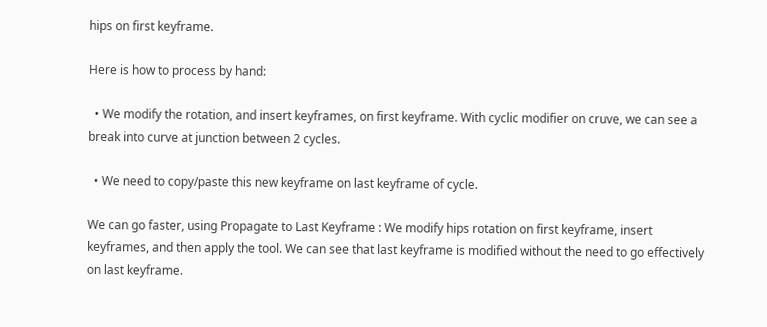hips on first keyframe.

Here is how to process by hand:

  • We modify the rotation, and insert keyframes, on first keyframe. With cyclic modifier on cruve, we can see a break into curve at junction between 2 cycles.

  • We need to copy/paste this new keyframe on last keyframe of cycle.

We can go faster, using Propagate to Last Keyframe : We modify hips rotation on first keyframe, insert keyframes, and then apply the tool. We can see that last keyframe is modified without the need to go effectively on last keyframe.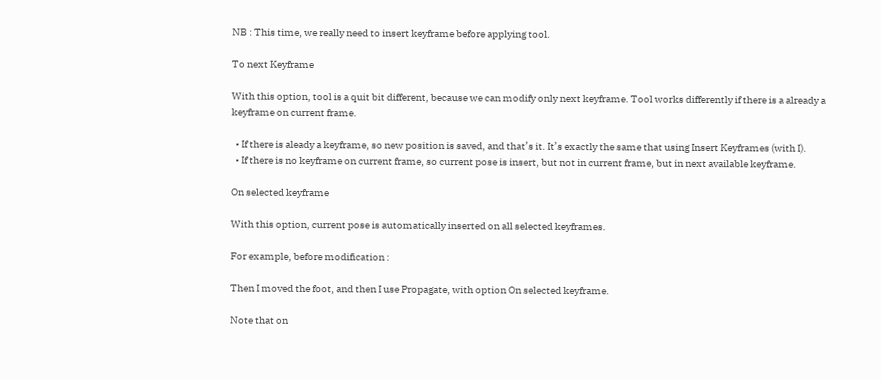NB : This time, we really need to insert keyframe before applying tool.

To next Keyframe

With this option, tool is a quit bit different, because we can modify only next keyframe. Tool works differently if there is a already a keyframe on current frame.

  • If there is aleady a keyframe, so new position is saved, and that’s it. It’s exactly the same that using Insert Keyframes (with I).
  • If there is no keyframe on current frame, so current pose is insert, but not in current frame, but in next available keyframe.

On selected keyframe

With this option, current pose is automatically inserted on all selected keyframes.

For example, before modification :

Then I moved the foot, and then I use Propagate, with option On selected keyframe.

Note that on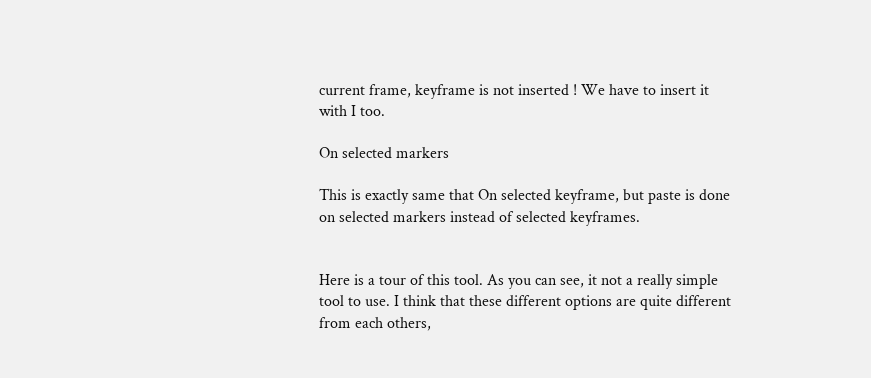current frame, keyframe is not inserted ! We have to insert it with I too.

On selected markers

This is exactly same that On selected keyframe, but paste is done on selected markers instead of selected keyframes.


Here is a tour of this tool. As you can see, it not a really simple tool to use. I think that these different options are quite different from each others,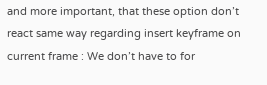and more important, that these option don’t react same way regarding insert keyframe on current frame : We don’t have to for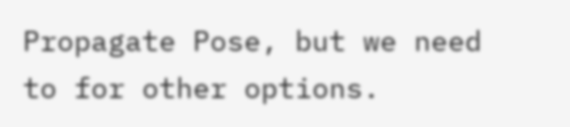Propagate Pose, but we need to for other options.